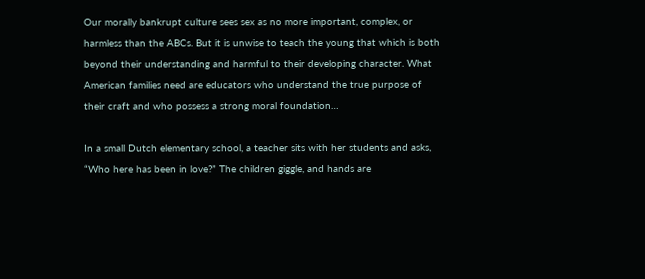Our morally bankrupt culture sees sex as no more important, complex, or harmless than the ABCs. But it is unwise to teach the young that which is both beyond their understanding and harmful to their developing character. What American families need are educators who understand the true purpose of their craft and who possess a strong moral foundation…

In a small Dutch elementary school, a teacher sits with her students and asks, “Who here has been in love?” The children giggle, and hands are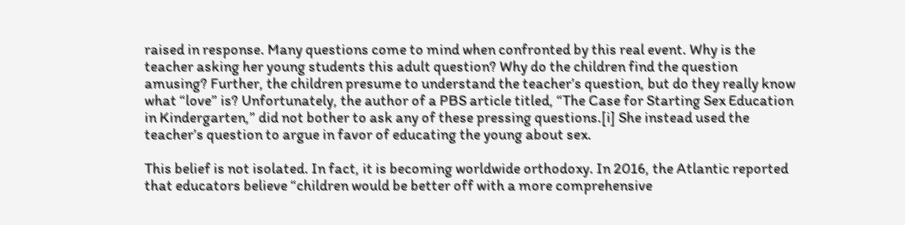raised in response. Many questions come to mind when confronted by this real event. Why is the teacher asking her young students this adult question? Why do the children find the question amusing? Further, the children presume to understand the teacher’s question, but do they really know what “love” is? Unfortunately, the author of a PBS article titled, “The Case for Starting Sex Education in Kindergarten,” did not bother to ask any of these pressing questions.[i] She instead used the teacher’s question to argue in favor of educating the young about sex.

This belief is not isolated. In fact, it is becoming worldwide orthodoxy. In 2016, the Atlantic reported that educators believe “children would be better off with a more comprehensive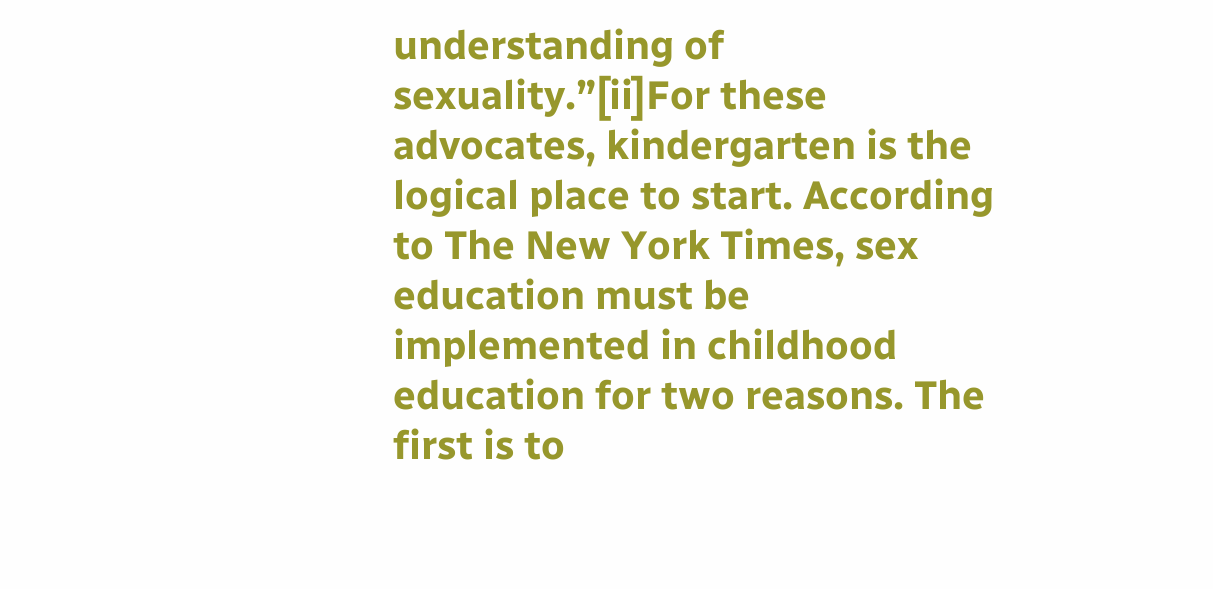understanding of sexuality.”[ii]For these advocates, kindergarten is the logical place to start. According to The New York Times, sex education must be implemented in childhood education for two reasons. The first is to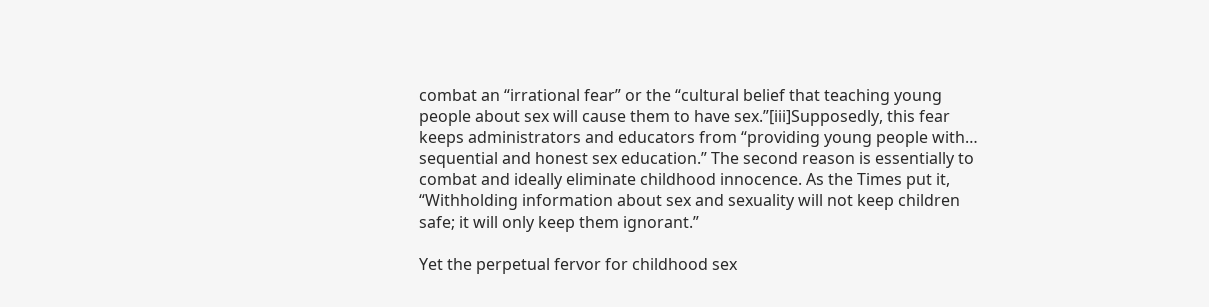combat an “irrational fear” or the “cultural belief that teaching young people about sex will cause them to have sex.”[iii]Supposedly, this fear keeps administrators and educators from “providing young people with… sequential and honest sex education.” The second reason is essentially to combat and ideally eliminate childhood innocence. As the Times put it, “Withholding information about sex and sexuality will not keep children safe; it will only keep them ignorant.”

Yet the perpetual fervor for childhood sex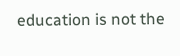education is not the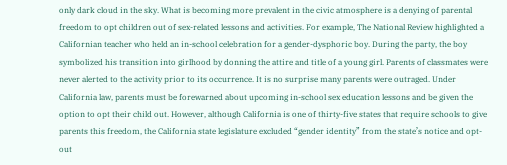only dark cloud in the sky. What is becoming more prevalent in the civic atmosphere is a denying of parental freedom to opt children out of sex-related lessons and activities. For example, The National Review highlighted a Californian teacher who held an in-school celebration for a gender-dysphoric boy. During the party, the boy symbolized his transition into girlhood by donning the attire and title of a young girl. Parents of classmates were never alerted to the activity prior to its occurrence. It is no surprise many parents were outraged. Under California law, parents must be forewarned about upcoming in-school sex education lessons and be given the option to opt their child out. However, although California is one of thirty-five states that require schools to give parents this freedom, the California state legislature excluded “gender identity” from the state’s notice and opt-out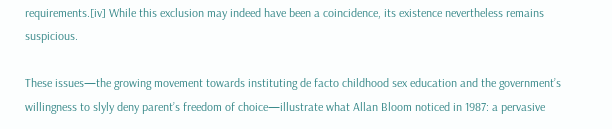requirements.[iv] While this exclusion may indeed have been a coincidence, its existence nevertheless remains suspicious.

These issues—the growing movement towards instituting de facto childhood sex education and the government’s willingness to slyly deny parent’s freedom of choice—illustrate what Allan Bloom noticed in 1987: a pervasive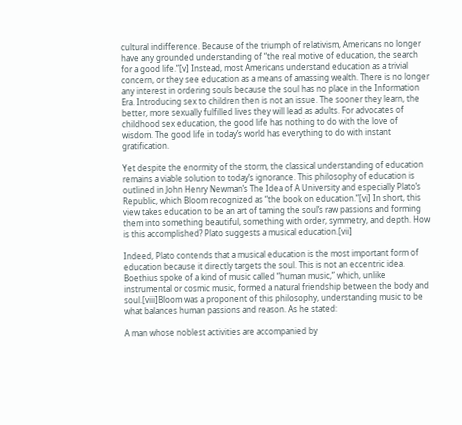cultural indifference. Because of the triumph of relativism, Americans no longer have any grounded understanding of “the real motive of education, the search for a good life.”[v] Instead, most Americans understand education as a trivial concern, or they see education as a means of amassing wealth. There is no longer any interest in ordering souls because the soul has no place in the Information Era. Introducing sex to children then is not an issue. The sooner they learn, the better, more sexually fulfilled lives they will lead as adults. For advocates of childhood sex education, the good life has nothing to do with the love of wisdom. The good life in today’s world has everything to do with instant gratification.

Yet despite the enormity of the storm, the classical understanding of education remains a viable solution to today’s ignorance. This philosophy of education is outlined in John Henry Newman’s The Idea of A University and especially Plato’s Republic, which Bloom recognized as “the book on education.”[vi] In short, this view takes education to be an art of taming the soul’s raw passions and forming them into something beautiful, something with order, symmetry, and depth. How is this accomplished? Plato suggests a musical education.[vii]

Indeed, Plato contends that a musical education is the most important form of education because it directly targets the soul. This is not an eccentric idea. Boethius spoke of a kind of music called “human music,” which, unlike instrumental or cosmic music, formed a natural friendship between the body and soul.[viii]Bloom was a proponent of this philosophy, understanding music to be what balances human passions and reason. As he stated:

A man whose noblest activities are accompanied by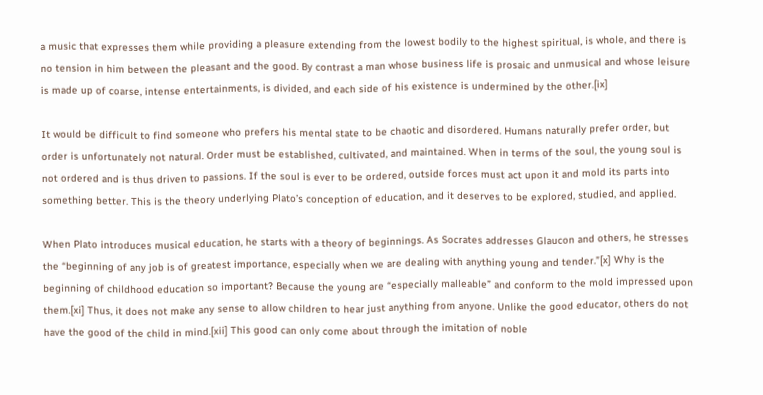a music that expresses them while providing a pleasure extending from the lowest bodily to the highest spiritual, is whole, and there is no tension in him between the pleasant and the good. By contrast a man whose business life is prosaic and unmusical and whose leisure is made up of coarse, intense entertainments, is divided, and each side of his existence is undermined by the other.[ix]

It would be difficult to find someone who prefers his mental state to be chaotic and disordered. Humans naturally prefer order, but order is unfortunately not natural. Order must be established, cultivated, and maintained. When in terms of the soul, the young soul is not ordered and is thus driven to passions. If the soul is ever to be ordered, outside forces must act upon it and mold its parts into something better. This is the theory underlying Plato’s conception of education, and it deserves to be explored, studied, and applied.

When Plato introduces musical education, he starts with a theory of beginnings. As Socrates addresses Glaucon and others, he stresses the “beginning of any job is of greatest importance, especially when we are dealing with anything young and tender.”[x] Why is the beginning of childhood education so important? Because the young are “especially malleable” and conform to the mold impressed upon them.[xi] Thus, it does not make any sense to allow children to hear just anything from anyone. Unlike the good educator, others do not have the good of the child in mind.[xii] This good can only come about through the imitation of noble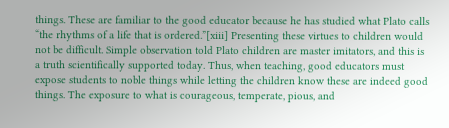things. These are familiar to the good educator because he has studied what Plato calls “the rhythms of a life that is ordered.”[xiii] Presenting these virtues to children would not be difficult. Simple observation told Plato children are master imitators, and this is a truth scientifically supported today. Thus, when teaching, good educators must expose students to noble things while letting the children know these are indeed good things. The exposure to what is courageous, temperate, pious, and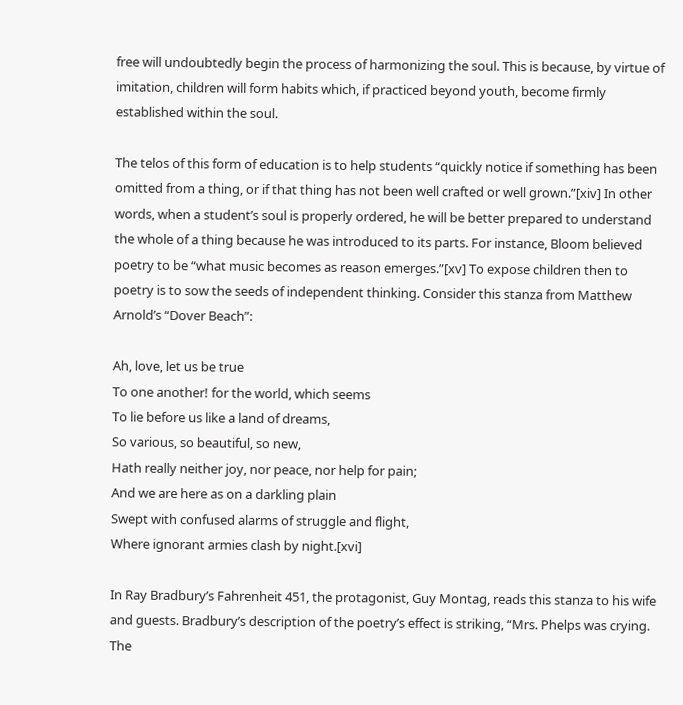free will undoubtedly begin the process of harmonizing the soul. This is because, by virtue of imitation, children will form habits which, if practiced beyond youth, become firmly established within the soul.

The telos of this form of education is to help students “quickly notice if something has been omitted from a thing, or if that thing has not been well crafted or well grown.”[xiv] In other words, when a student’s soul is properly ordered, he will be better prepared to understand the whole of a thing because he was introduced to its parts. For instance, Bloom believed poetry to be “what music becomes as reason emerges.”[xv] To expose children then to poetry is to sow the seeds of independent thinking. Consider this stanza from Matthew Arnold’s “Dover Beach”:

Ah, love, let us be true
To one another! for the world, which seems
To lie before us like a land of dreams,
So various, so beautiful, so new,
Hath really neither joy, nor peace, nor help for pain;
And we are here as on a darkling plain
Swept with confused alarms of struggle and flight,
Where ignorant armies clash by night.[xvi]

In Ray Bradbury’s Fahrenheit 451, the protagonist, Guy Montag, reads this stanza to his wife and guests. Bradbury’s description of the poetry’s effect is striking, “Mrs. Phelps was crying. The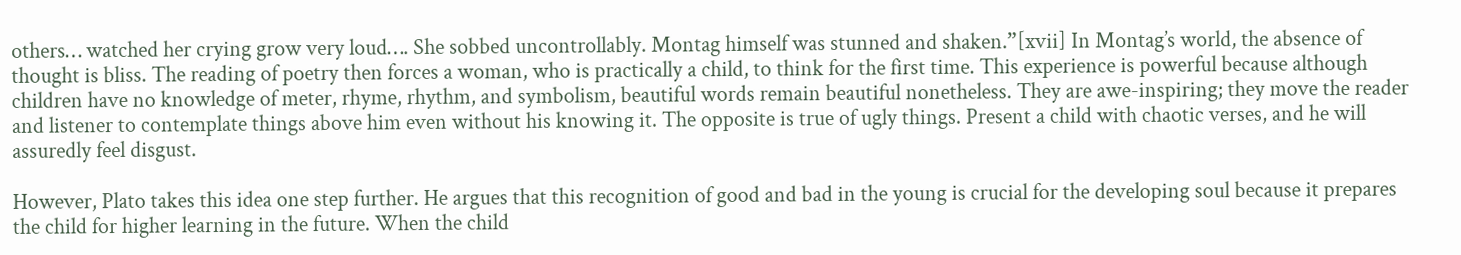others… watched her crying grow very loud…. She sobbed uncontrollably. Montag himself was stunned and shaken.”[xvii] In Montag’s world, the absence of thought is bliss. The reading of poetry then forces a woman, who is practically a child, to think for the first time. This experience is powerful because although children have no knowledge of meter, rhyme, rhythm, and symbolism, beautiful words remain beautiful nonetheless. They are awe-inspiring; they move the reader and listener to contemplate things above him even without his knowing it. The opposite is true of ugly things. Present a child with chaotic verses, and he will assuredly feel disgust.

However, Plato takes this idea one step further. He argues that this recognition of good and bad in the young is crucial for the developing soul because it prepares the child for higher learning in the future. When the child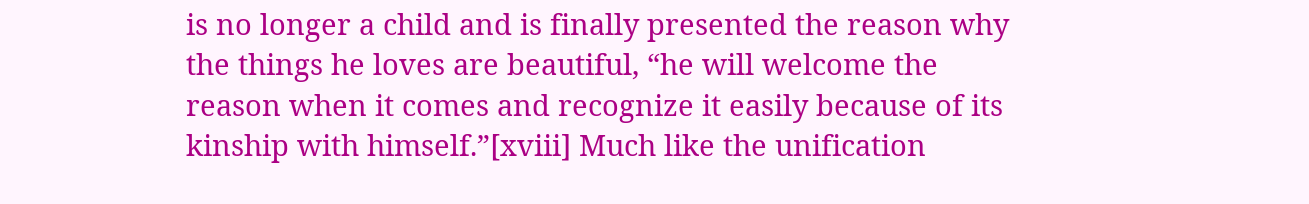is no longer a child and is finally presented the reason why the things he loves are beautiful, “he will welcome the reason when it comes and recognize it easily because of its kinship with himself.”[xviii] Much like the unification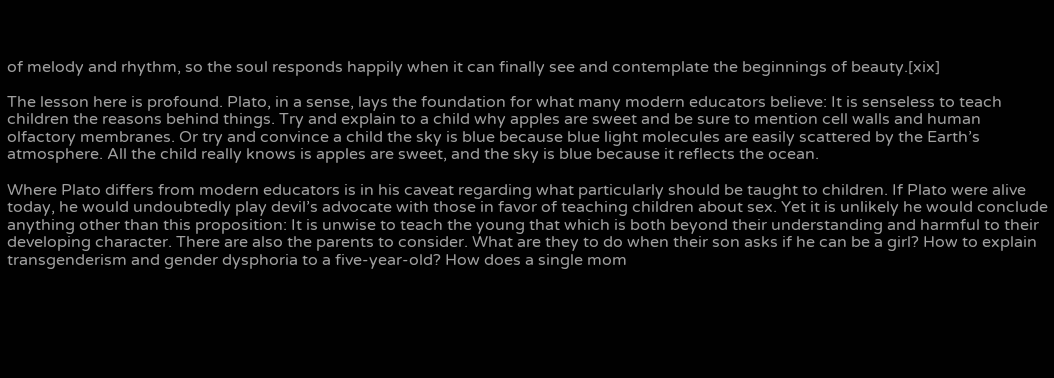of melody and rhythm, so the soul responds happily when it can finally see and contemplate the beginnings of beauty.[xix]

The lesson here is profound. Plato, in a sense, lays the foundation for what many modern educators believe: It is senseless to teach children the reasons behind things. Try and explain to a child why apples are sweet and be sure to mention cell walls and human olfactory membranes. Or try and convince a child the sky is blue because blue light molecules are easily scattered by the Earth’s atmosphere. All the child really knows is apples are sweet, and the sky is blue because it reflects the ocean.

Where Plato differs from modern educators is in his caveat regarding what particularly should be taught to children. If Plato were alive today, he would undoubtedly play devil’s advocate with those in favor of teaching children about sex. Yet it is unlikely he would conclude anything other than this proposition: It is unwise to teach the young that which is both beyond their understanding and harmful to their developing character. There are also the parents to consider. What are they to do when their son asks if he can be a girl? How to explain transgenderism and gender dysphoria to a five-year-old? How does a single mom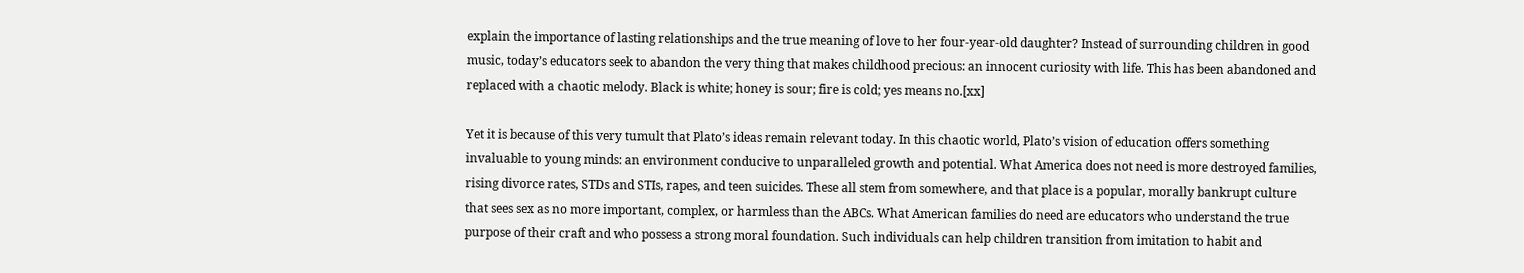explain the importance of lasting relationships and the true meaning of love to her four-year-old daughter? Instead of surrounding children in good music, today’s educators seek to abandon the very thing that makes childhood precious: an innocent curiosity with life. This has been abandoned and replaced with a chaotic melody. Black is white; honey is sour; fire is cold; yes means no.[xx]

Yet it is because of this very tumult that Plato’s ideas remain relevant today. In this chaotic world, Plato’s vision of education offers something invaluable to young minds: an environment conducive to unparalleled growth and potential. What America does not need is more destroyed families, rising divorce rates, STDs and STIs, rapes, and teen suicides. These all stem from somewhere, and that place is a popular, morally bankrupt culture that sees sex as no more important, complex, or harmless than the ABCs. What American families do need are educators who understand the true purpose of their craft and who possess a strong moral foundation. Such individuals can help children transition from imitation to habit and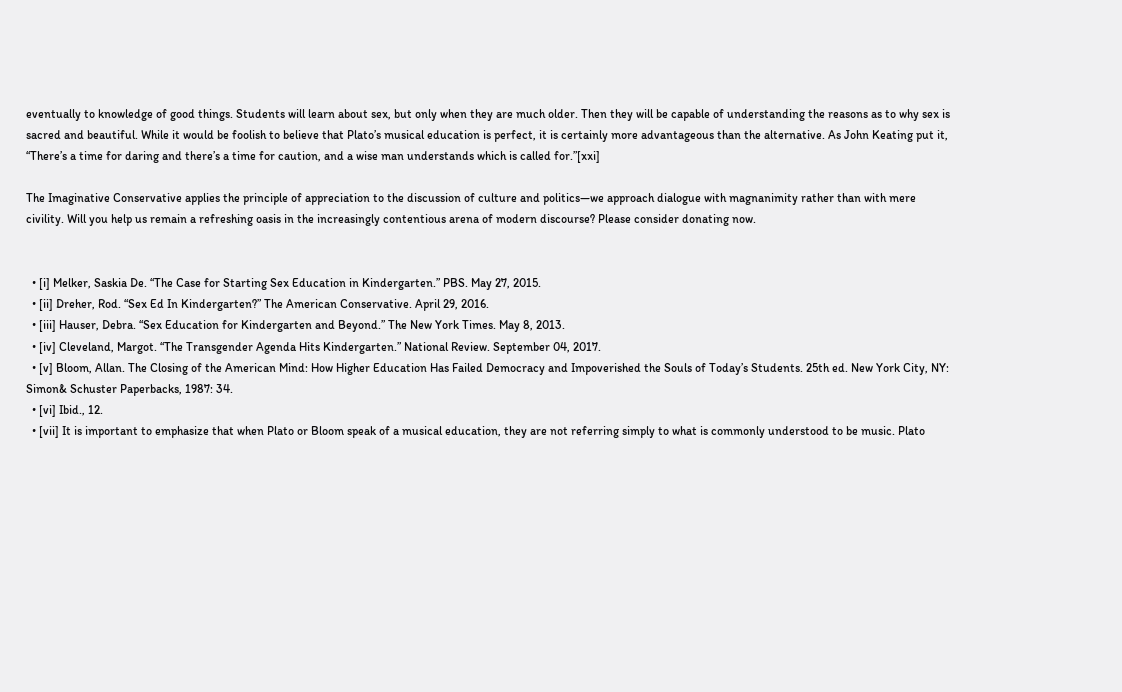eventually to knowledge of good things. Students will learn about sex, but only when they are much older. Then they will be capable of understanding the reasons as to why sex is sacred and beautiful. While it would be foolish to believe that Plato’s musical education is perfect, it is certainly more advantageous than the alternative. As John Keating put it, “There’s a time for daring and there’s a time for caution, and a wise man understands which is called for.”[xxi]

The Imaginative Conservative applies the principle of appreciation to the discussion of culture and politics—we approach dialogue with magnanimity rather than with mere civility. Will you help us remain a refreshing oasis in the increasingly contentious arena of modern discourse? Please consider donating now.


  • [i] Melker, Saskia De. “The Case for Starting Sex Education in Kindergarten.” PBS. May 27, 2015.
  • [ii] Dreher, Rod. “Sex Ed In Kindergarten?” The American Conservative. April 29, 2016.
  • [iii] Hauser, Debra. “Sex Education for Kindergarten and Beyond.” The New York Times. May 8, 2013.
  • [iv] Cleveland, Margot. “The Transgender Agenda Hits Kindergarten.” National Review. September 04, 2017.
  • [v] Bloom, Allan. The Closing of the American Mind: How Higher Education Has Failed Democracy and Impoverished the Souls of Today’s Students. 25th ed. New York City, NY: Simon& Schuster Paperbacks, 1987: 34.
  • [vi] Ibid., 12.
  • [vii] It is important to emphasize that when Plato or Bloom speak of a musical education, they are not referring simply to what is commonly understood to be music. Plato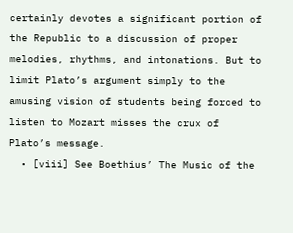certainly devotes a significant portion of the Republic to a discussion of proper melodies, rhythms, and intonations. But to limit Plato’s argument simply to the amusing vision of students being forced to listen to Mozart misses the crux of Plato’s message.
  • [viii] See Boethius’ The Music of the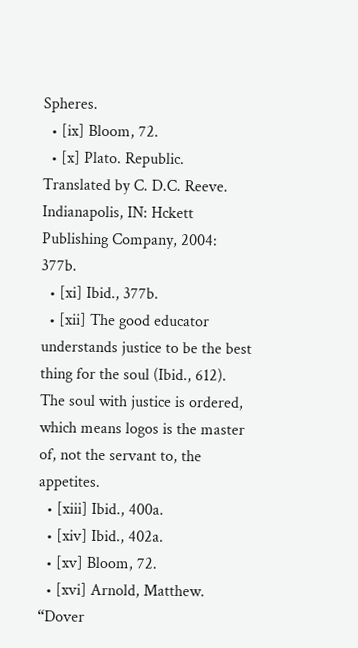Spheres.
  • [ix] Bloom, 72.
  • [x] Plato. Republic. Translated by C. D.C. Reeve. Indianapolis, IN: Hckett Publishing Company, 2004: 377b.
  • [xi] Ibid., 377b.
  • [xii] The good educator understands justice to be the best thing for the soul (Ibid., 612). The soul with justice is ordered, which means logos is the master of, not the servant to, the appetites.
  • [xiii] Ibid., 400a.
  • [xiv] Ibid., 402a.
  • [xv] Bloom, 72.
  • [xvi] Arnold, Matthew. “Dover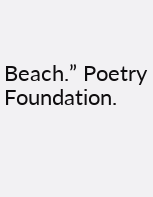Beach.” Poetry Foundation.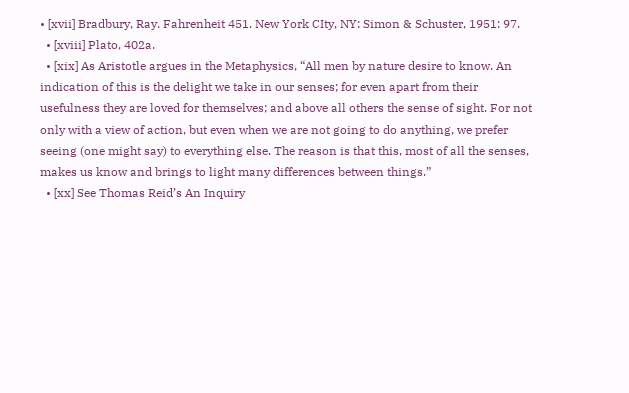• [xvii] Bradbury, Ray. Fahrenheit 451. New York CIty, NY: Simon & Schuster, 1951: 97.
  • [xviii] Plato, 402a.
  • [xix] As Aristotle argues in the Metaphysics, “All men by nature desire to know. An indication of this is the delight we take in our senses; for even apart from their usefulness they are loved for themselves; and above all others the sense of sight. For not only with a view of action, but even when we are not going to do anything, we prefer seeing (one might say) to everything else. The reason is that this, most of all the senses, makes us know and brings to light many differences between things.”
  • [xx] See Thomas Reid’s An Inquiry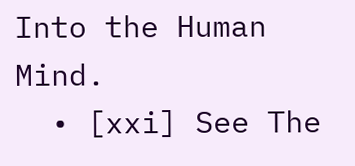Into the Human Mind.
  • [xxi] See The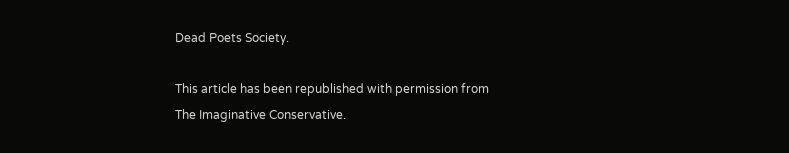Dead Poets Society.

This article has been republished with permission from The Imaginative Conservative.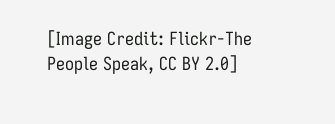[Image Credit: Flickr-The People Speak, CC BY 2.0]